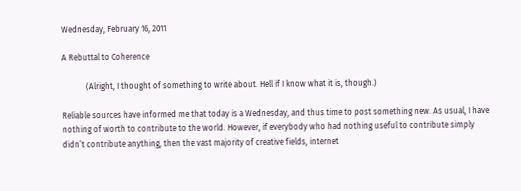Wednesday, February 16, 2011

A Rebuttal to Coherence

            (Alright, I thought of something to write about. Hell if I know what it is, though.)

Reliable sources have informed me that today is a Wednesday, and thus time to post something new. As usual, I have nothing of worth to contribute to the world. However, if everybody who had nothing useful to contribute simply didn’t contribute anything, then the vast majority of creative fields, internet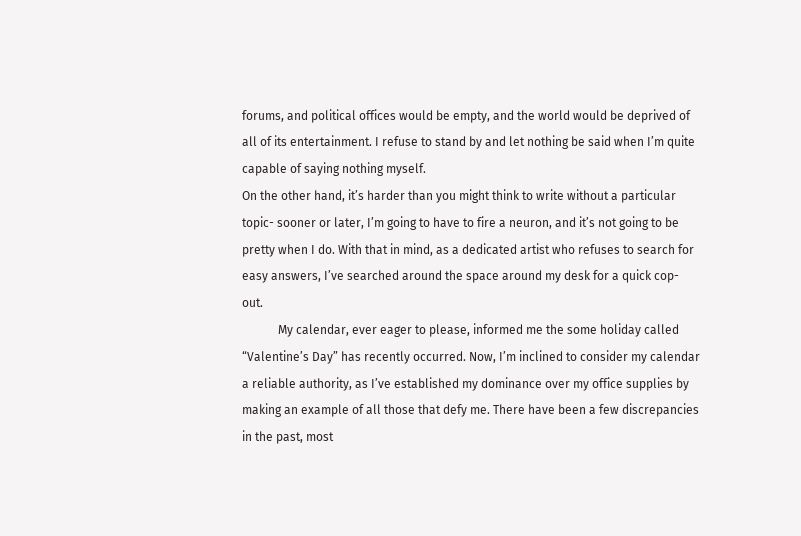forums, and political offices would be empty, and the world would be deprived of all of its entertainment. I refuse to stand by and let nothing be said when I’m quite capable of saying nothing myself.
On the other hand, it’s harder than you might think to write without a particular topic- sooner or later, I’m going to have to fire a neuron, and it’s not going to be pretty when I do. With that in mind, as a dedicated artist who refuses to search for easy answers, I’ve searched around the space around my desk for a quick cop- out.
            My calendar, ever eager to please, informed me the some holiday called “Valentine’s Day” has recently occurred. Now, I’m inclined to consider my calendar a reliable authority, as I’ve established my dominance over my office supplies by making an example of all those that defy me. There have been a few discrepancies in the past, most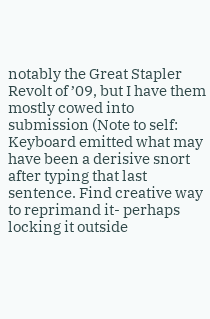notably the Great Stapler Revolt of ’09, but I have them mostly cowed into submission (Note to self: Keyboard emitted what may have been a derisive snort after typing that last sentence. Find creative way to reprimand it- perhaps locking it outside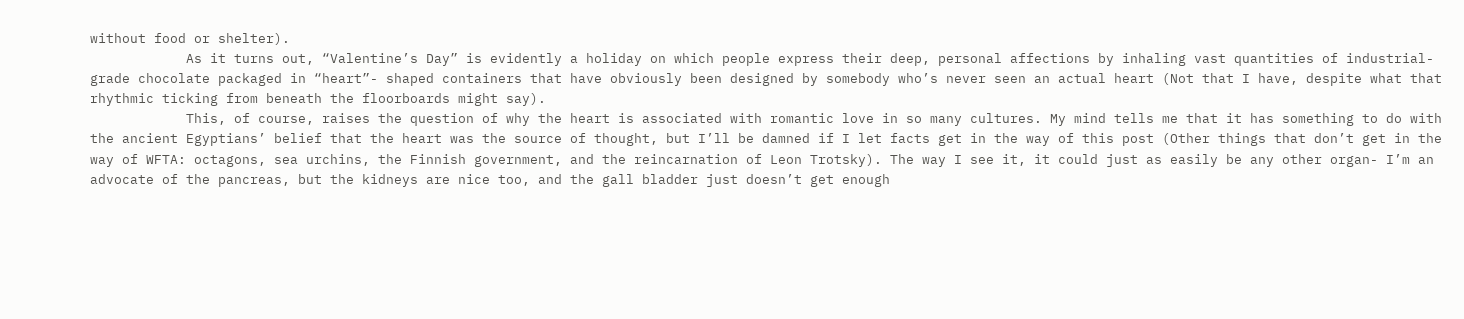without food or shelter).
            As it turns out, “Valentine’s Day” is evidently a holiday on which people express their deep, personal affections by inhaling vast quantities of industrial- grade chocolate packaged in “heart”- shaped containers that have obviously been designed by somebody who’s never seen an actual heart (Not that I have, despite what that rhythmic ticking from beneath the floorboards might say).
            This, of course, raises the question of why the heart is associated with romantic love in so many cultures. My mind tells me that it has something to do with the ancient Egyptians’ belief that the heart was the source of thought, but I’ll be damned if I let facts get in the way of this post (Other things that don’t get in the way of WFTA: octagons, sea urchins, the Finnish government, and the reincarnation of Leon Trotsky). The way I see it, it could just as easily be any other organ- I’m an advocate of the pancreas, but the kidneys are nice too, and the gall bladder just doesn’t get enough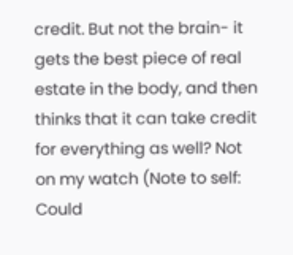credit. But not the brain- it gets the best piece of real estate in the body, and then thinks that it can take credit for everything as well? Not on my watch (Note to self: Could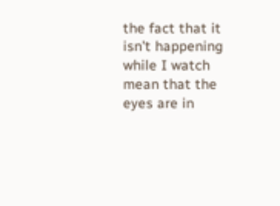the fact that it isn’t happening while I watch mean that the eyes are in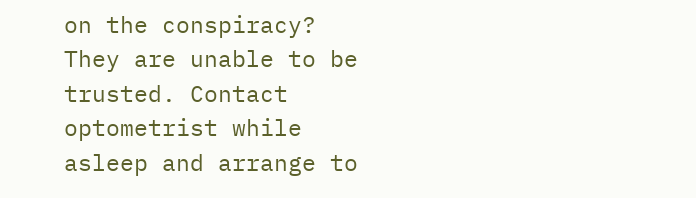on the conspiracy? They are unable to be trusted. Contact optometrist while asleep and arrange to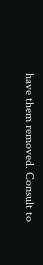have them removed. Consult to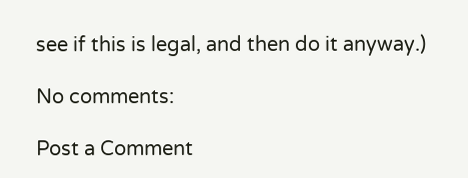see if this is legal, and then do it anyway.)

No comments:

Post a Comment